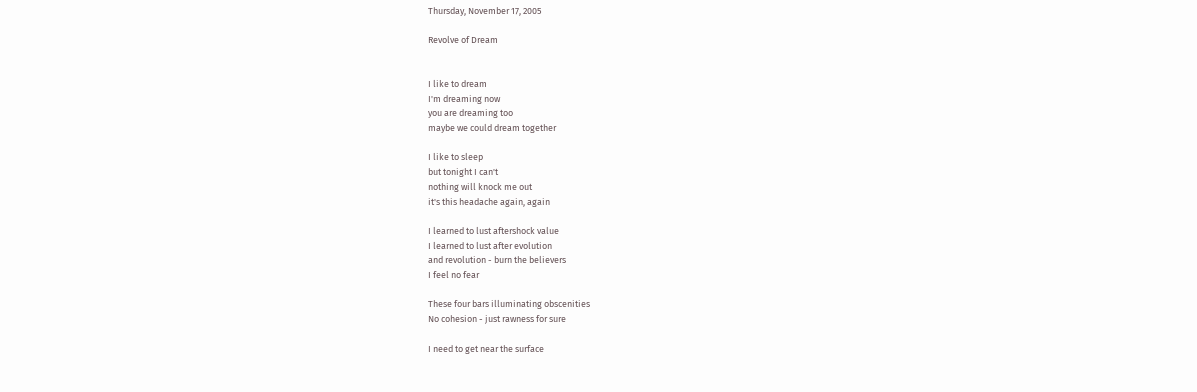Thursday, November 17, 2005

Revolve of Dream


I like to dream
I'm dreaming now
you are dreaming too
maybe we could dream together

I like to sleep
but tonight I can't
nothing will knock me out
it's this headache again, again

I learned to lust aftershock value
I learned to lust after evolution
and revolution - burn the believers
I feel no fear

These four bars illuminating obscenities
No cohesion - just rawness for sure

I need to get near the surface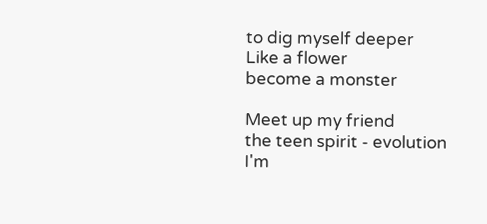to dig myself deeper
Like a flower
become a monster

Meet up my friend
the teen spirit - evolution
I'm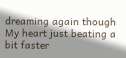dreaming again though
My heart just beating a bit faster